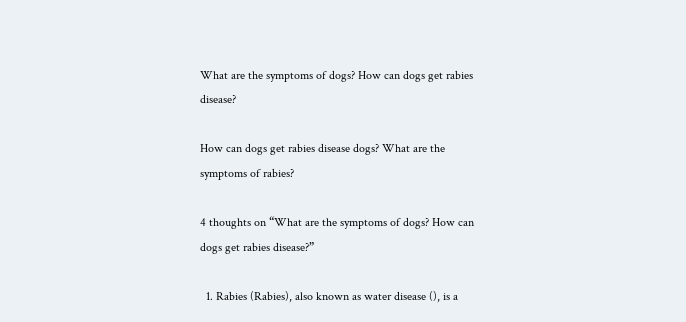What are the symptoms of dogs? How can dogs get rabies disease?

How can dogs get rabies disease dogs? What are the symptoms of rabies?

4 thoughts on “What are the symptoms of dogs? How can dogs get rabies disease?”

  1. Rabies (Rabies), also known as water disease (), is a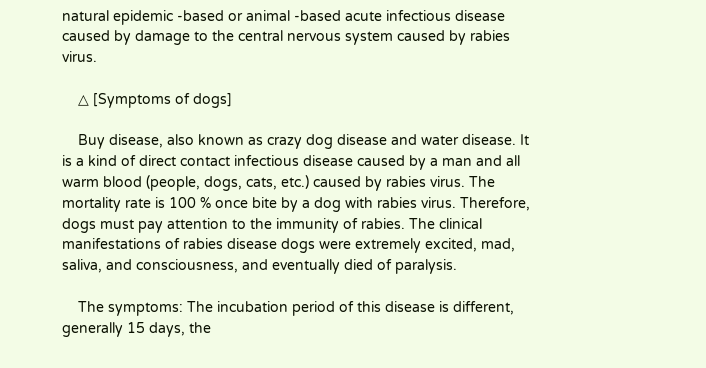natural epidemic -based or animal -based acute infectious disease caused by damage to the central nervous system caused by rabies virus.

    △ [Symptoms of dogs]

    Buy disease, also known as crazy dog disease and water disease. It is a kind of direct contact infectious disease caused by a man and all warm blood (people, dogs, cats, etc.) caused by rabies virus. The mortality rate is 100 % once bite by a dog with rabies virus. Therefore, dogs must pay attention to the immunity of rabies. The clinical manifestations of rabies disease dogs were extremely excited, mad, saliva, and consciousness, and eventually died of paralysis.

    The symptoms: The incubation period of this disease is different, generally 15 days, the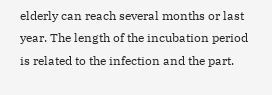elderly can reach several months or last year. The length of the incubation period is related to the infection and the part.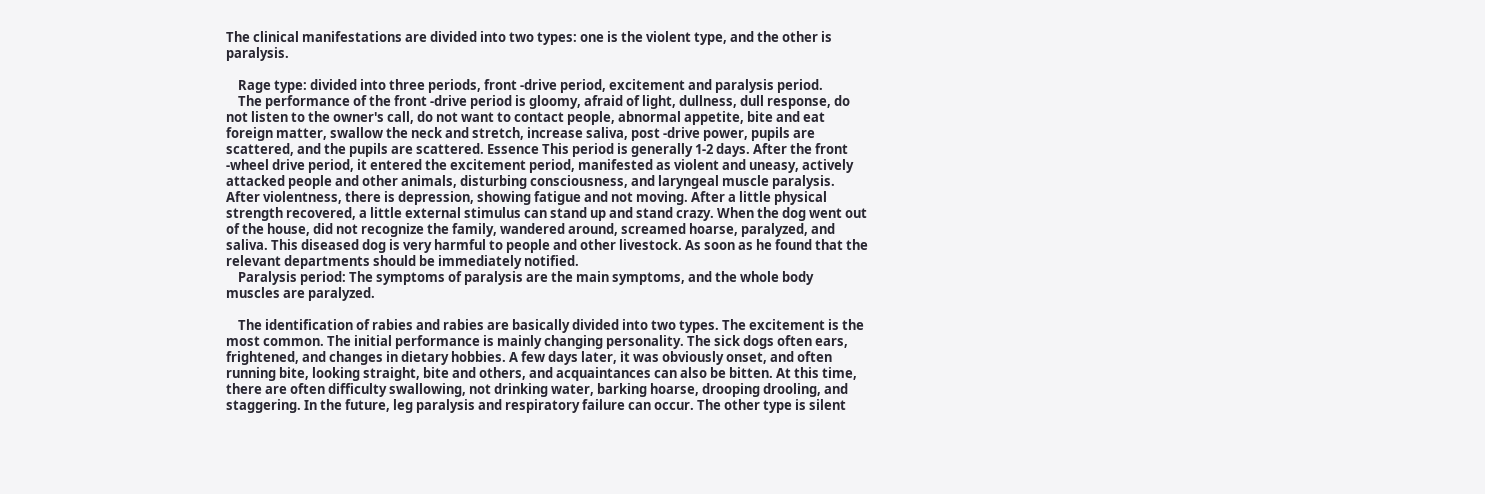The clinical manifestations are divided into two types: one is the violent type, and the other is paralysis.

    Rage type: divided into three periods, front -drive period, excitement and paralysis period.
    The performance of the front -drive period is gloomy, afraid of light, dullness, dull response, do not listen to the owner's call, do not want to contact people, abnormal appetite, bite and eat foreign matter, swallow the neck and stretch, increase saliva, post -drive power, pupils are scattered, and the pupils are scattered. Essence This period is generally 1-2 days. After the front -wheel drive period, it entered the excitement period, manifested as violent and uneasy, actively attacked people and other animals, disturbing consciousness, and laryngeal muscle paralysis. After violentness, there is depression, showing fatigue and not moving. After a little physical strength recovered, a little external stimulus can stand up and stand crazy. When the dog went out of the house, did not recognize the family, wandered around, screamed hoarse, paralyzed, and saliva. This diseased dog is very harmful to people and other livestock. As soon as he found that the relevant departments should be immediately notified.
    Paralysis period: The symptoms of paralysis are the main symptoms, and the whole body muscles are paralyzed.

    The identification of rabies and rabies are basically divided into two types. The excitement is the most common. The initial performance is mainly changing personality. The sick dogs often ears, frightened, and changes in dietary hobbies. A few days later, it was obviously onset, and often running bite, looking straight, bite and others, and acquaintances can also be bitten. At this time, there are often difficulty swallowing, not drinking water, barking hoarse, drooping drooling, and staggering. In the future, leg paralysis and respiratory failure can occur. The other type is silent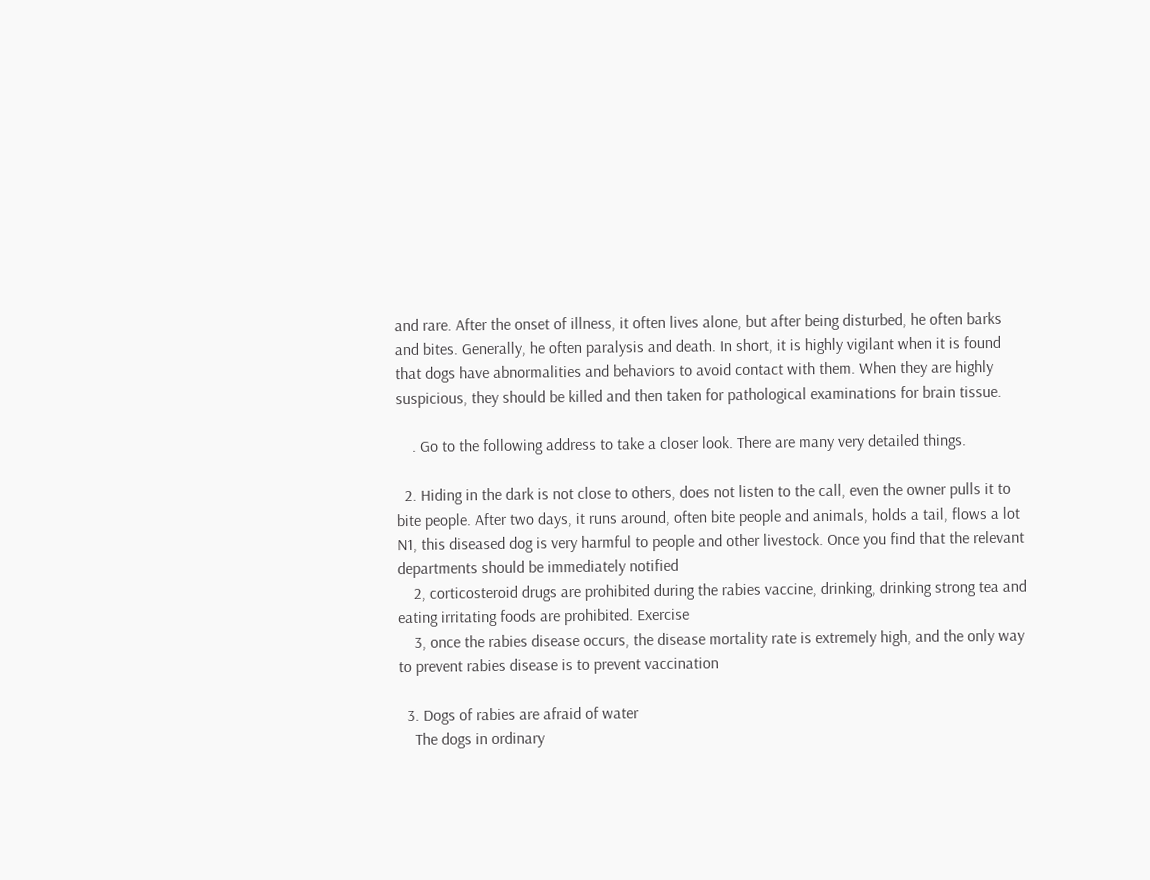and rare. After the onset of illness, it often lives alone, but after being disturbed, he often barks and bites. Generally, he often paralysis and death. In short, it is highly vigilant when it is found that dogs have abnormalities and behaviors to avoid contact with them. When they are highly suspicious, they should be killed and then taken for pathological examinations for brain tissue.

    . Go to the following address to take a closer look. There are many very detailed things.

  2. Hiding in the dark is not close to others, does not listen to the call, even the owner pulls it to bite people. After two days, it runs around, often bite people and animals, holds a tail, flows a lot N1, this diseased dog is very harmful to people and other livestock. Once you find that the relevant departments should be immediately notified
    2, corticosteroid drugs are prohibited during the rabies vaccine, drinking, drinking strong tea and eating irritating foods are prohibited. Exercise
    3, once the rabies disease occurs, the disease mortality rate is extremely high, and the only way to prevent rabies disease is to prevent vaccination

  3. Dogs of rabies are afraid of water
    The dogs in ordinary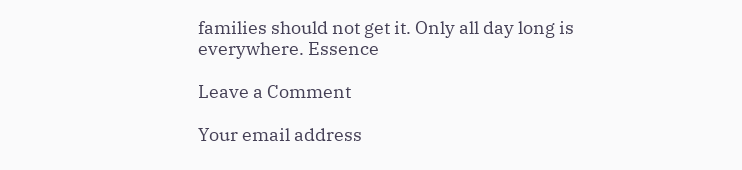families should not get it. Only all day long is everywhere. Essence

Leave a Comment

Your email address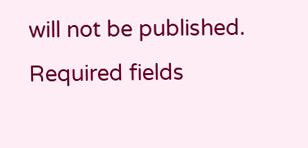will not be published. Required fields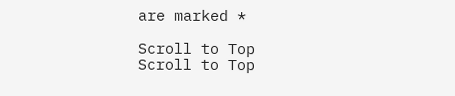are marked *

Scroll to Top
Scroll to Top